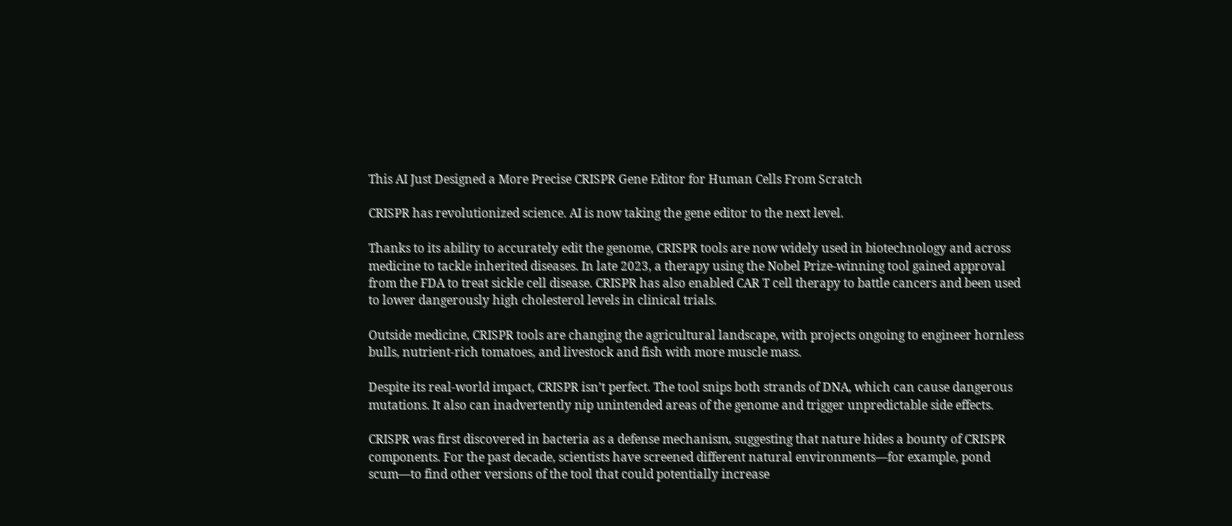This AI Just Designed a More Precise CRISPR Gene Editor for Human Cells From Scratch

CRISPR has revolutionized science. AI is now taking the gene editor to the next level.

Thanks to its ability to accurately edit the genome, CRISPR tools are now widely used in biotechnology and across medicine to tackle inherited diseases. In late 2023, a therapy using the Nobel Prize-winning tool gained approval from the FDA to treat sickle cell disease. CRISPR has also enabled CAR T cell therapy to battle cancers and been used to lower dangerously high cholesterol levels in clinical trials.

Outside medicine, CRISPR tools are changing the agricultural landscape, with projects ongoing to engineer hornless bulls, nutrient-rich tomatoes, and livestock and fish with more muscle mass.

Despite its real-world impact, CRISPR isn’t perfect. The tool snips both strands of DNA, which can cause dangerous mutations. It also can inadvertently nip unintended areas of the genome and trigger unpredictable side effects.

CRISPR was first discovered in bacteria as a defense mechanism, suggesting that nature hides a bounty of CRISPR components. For the past decade, scientists have screened different natural environments—for example, pond scum—to find other versions of the tool that could potentially increase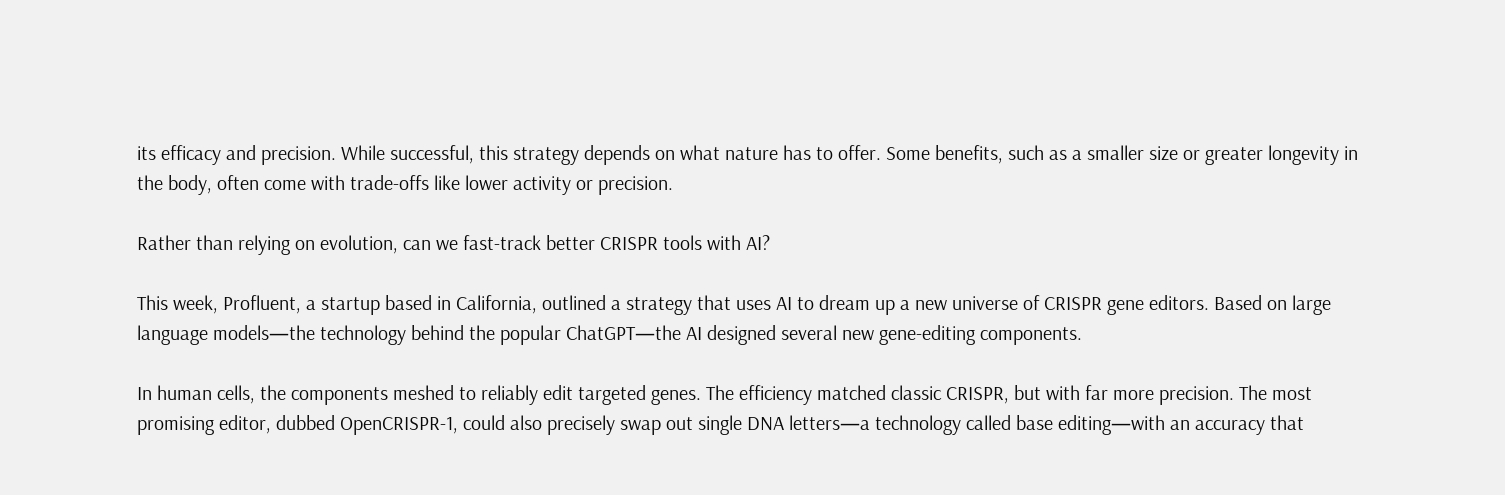its efficacy and precision. While successful, this strategy depends on what nature has to offer. Some benefits, such as a smaller size or greater longevity in the body, often come with trade-offs like lower activity or precision.

Rather than relying on evolution, can we fast-track better CRISPR tools with AI?

This week, Profluent, a startup based in California, outlined a strategy that uses AI to dream up a new universe of CRISPR gene editors. Based on large language models—the technology behind the popular ChatGPT—the AI designed several new gene-editing components.

In human cells, the components meshed to reliably edit targeted genes. The efficiency matched classic CRISPR, but with far more precision. The most promising editor, dubbed OpenCRISPR-1, could also precisely swap out single DNA letters—a technology called base editing—with an accuracy that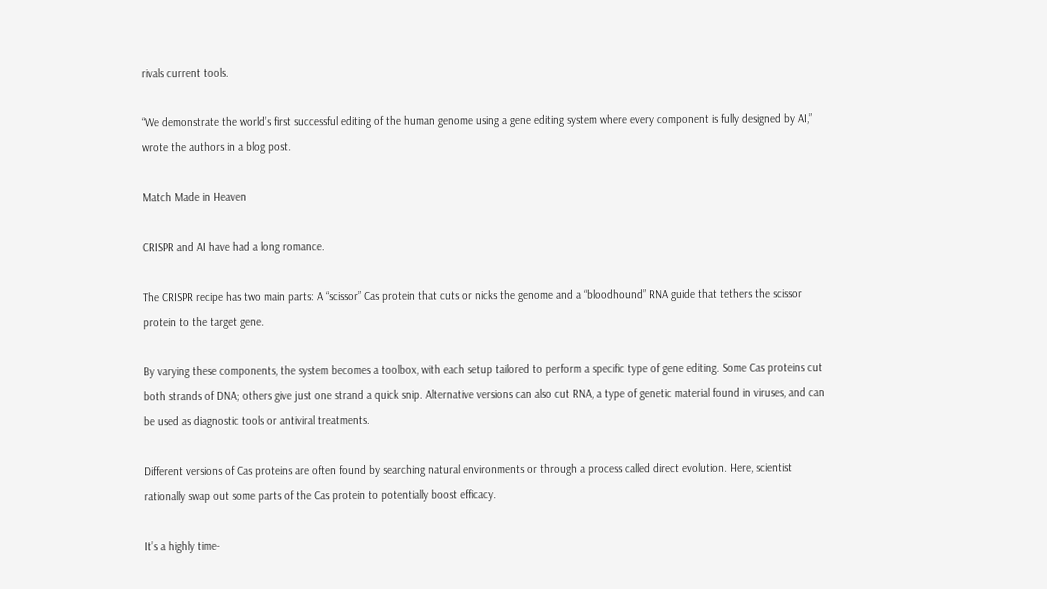rivals current tools.

“We demonstrate the world’s first successful editing of the human genome using a gene editing system where every component is fully designed by AI,” wrote the authors in a blog post.

Match Made in Heaven

CRISPR and AI have had a long romance.

The CRISPR recipe has two main parts: A “scissor” Cas protein that cuts or nicks the genome and a “bloodhound” RNA guide that tethers the scissor protein to the target gene.

By varying these components, the system becomes a toolbox, with each setup tailored to perform a specific type of gene editing. Some Cas proteins cut both strands of DNA; others give just one strand a quick snip. Alternative versions can also cut RNA, a type of genetic material found in viruses, and can be used as diagnostic tools or antiviral treatments.

Different versions of Cas proteins are often found by searching natural environments or through a process called direct evolution. Here, scientist rationally swap out some parts of the Cas protein to potentially boost efficacy.

It’s a highly time-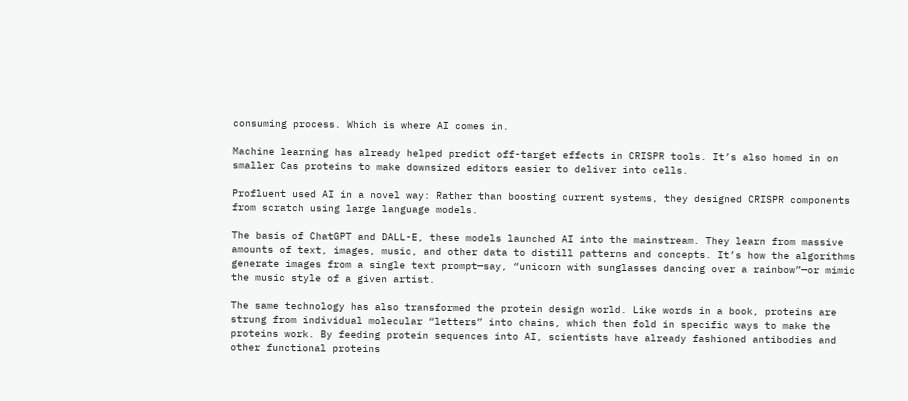consuming process. Which is where AI comes in.

Machine learning has already helped predict off-target effects in CRISPR tools. It’s also homed in on smaller Cas proteins to make downsized editors easier to deliver into cells.

Profluent used AI in a novel way: Rather than boosting current systems, they designed CRISPR components from scratch using large language models.

The basis of ChatGPT and DALL-E, these models launched AI into the mainstream. They learn from massive amounts of text, images, music, and other data to distill patterns and concepts. It’s how the algorithms generate images from a single text prompt—say, “unicorn with sunglasses dancing over a rainbow”—or mimic the music style of a given artist.

The same technology has also transformed the protein design world. Like words in a book, proteins are strung from individual molecular “letters” into chains, which then fold in specific ways to make the proteins work. By feeding protein sequences into AI, scientists have already fashioned antibodies and other functional proteins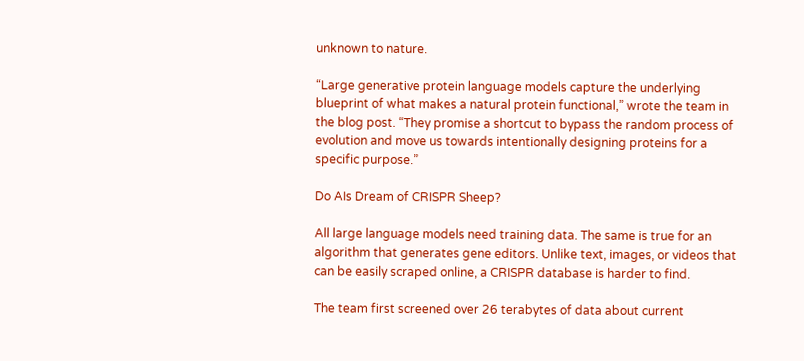unknown to nature.

“Large generative protein language models capture the underlying blueprint of what makes a natural protein functional,” wrote the team in the blog post. “They promise a shortcut to bypass the random process of evolution and move us towards intentionally designing proteins for a specific purpose.”

Do AIs Dream of CRISPR Sheep?

All large language models need training data. The same is true for an algorithm that generates gene editors. Unlike text, images, or videos that can be easily scraped online, a CRISPR database is harder to find.

The team first screened over 26 terabytes of data about current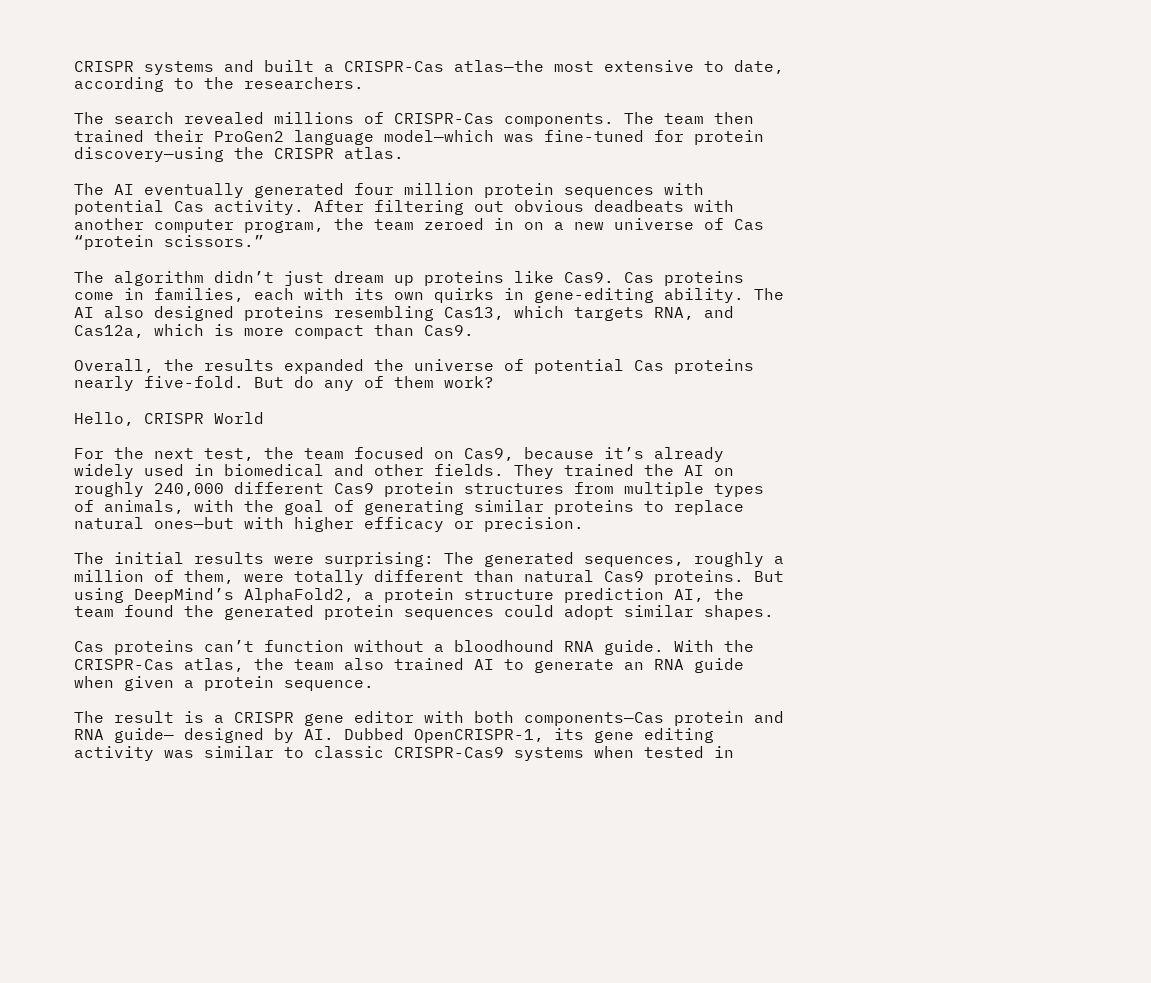CRISPR systems and built a CRISPR-Cas atlas—the most extensive to date, according to the researchers.

The search revealed millions of CRISPR-Cas components. The team then trained their ProGen2 language model—which was fine-tuned for protein discovery—using the CRISPR atlas.

The AI eventually generated four million protein sequences with potential Cas activity. After filtering out obvious deadbeats with another computer program, the team zeroed in on a new universe of Cas “protein scissors.”

The algorithm didn’t just dream up proteins like Cas9. Cas proteins come in families, each with its own quirks in gene-editing ability. The AI also designed proteins resembling Cas13, which targets RNA, and Cas12a, which is more compact than Cas9.

Overall, the results expanded the universe of potential Cas proteins nearly five-fold. But do any of them work?

Hello, CRISPR World

For the next test, the team focused on Cas9, because it’s already widely used in biomedical and other fields. They trained the AI on roughly 240,000 different Cas9 protein structures from multiple types of animals, with the goal of generating similar proteins to replace natural ones—but with higher efficacy or precision.

The initial results were surprising: The generated sequences, roughly a million of them, were totally different than natural Cas9 proteins. But using DeepMind’s AlphaFold2, a protein structure prediction AI, the team found the generated protein sequences could adopt similar shapes.

Cas proteins can’t function without a bloodhound RNA guide. With the CRISPR-Cas atlas, the team also trained AI to generate an RNA guide when given a protein sequence.

The result is a CRISPR gene editor with both components—Cas protein and RNA guide— designed by AI. Dubbed OpenCRISPR-1, its gene editing activity was similar to classic CRISPR-Cas9 systems when tested in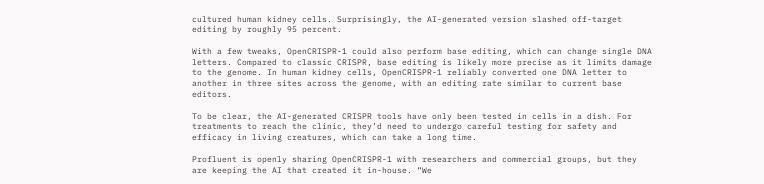cultured human kidney cells. Surprisingly, the AI-generated version slashed off-target editing by roughly 95 percent.

With a few tweaks, OpenCRISPR-1 could also perform base editing, which can change single DNA letters. Compared to classic CRISPR, base editing is likely more precise as it limits damage to the genome. In human kidney cells, OpenCRISPR-1 reliably converted one DNA letter to another in three sites across the genome, with an editing rate similar to current base editors.

To be clear, the AI-generated CRISPR tools have only been tested in cells in a dish. For treatments to reach the clinic, they’d need to undergo careful testing for safety and efficacy in living creatures, which can take a long time.

Profluent is openly sharing OpenCRISPR-1 with researchers and commercial groups, but they are keeping the AI that created it in-house. “We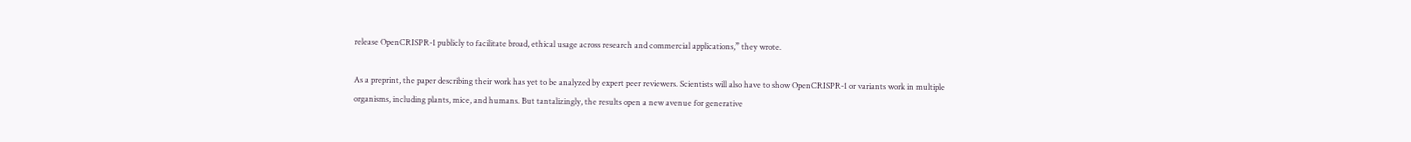release OpenCRISPR-1 publicly to facilitate broad, ethical usage across research and commercial applications,” they wrote.

As a preprint, the paper describing their work has yet to be analyzed by expert peer reviewers. Scientists will also have to show OpenCRISPR-1 or variants work in multiple organisms, including plants, mice, and humans. But tantalizingly, the results open a new avenue for generative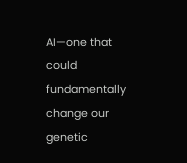AI—one that could fundamentally change our genetic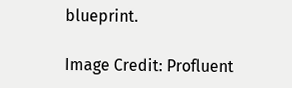blueprint.

Image Credit: Profluent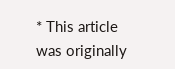* This article was originally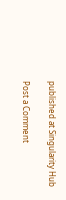published at Singularity Hub

Post a Comment